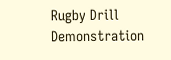Rugby Drill Demonstration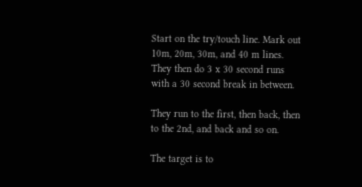Start on the try/touch line. Mark out 10m, 20m, 30m, and 40 m lines. They then do 3 x 30 second runs with a 30 second break in between.

They run to the first, then back, then to the 2nd, and back and so on.

The target is to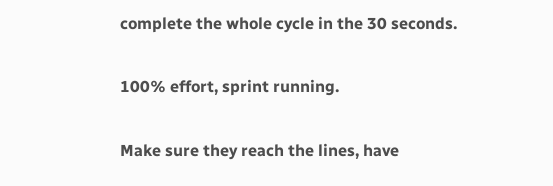complete the whole cycle in the 30 seconds.

100% effort, sprint running.

Make sure they reach the lines, have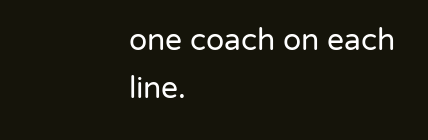one coach on each line.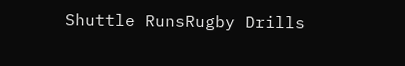Shuttle RunsRugby Drills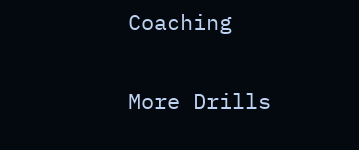Coaching

More Drills